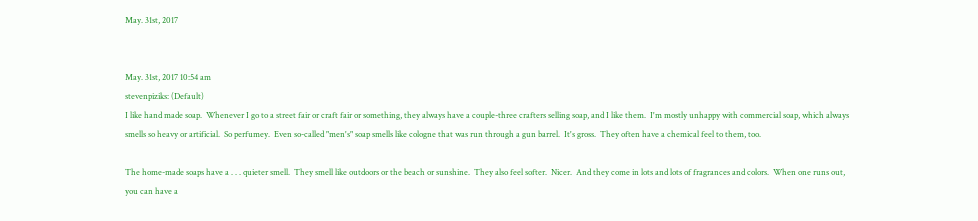May. 31st, 2017


May. 31st, 2017 10:54 am
stevenpiziks: (Default)
I like hand made soap.  Whenever I go to a street fair or craft fair or something, they always have a couple-three crafters selling soap, and I like them.  I'm mostly unhappy with commercial soap, which always smells so heavy or artificial.  So perfumey.  Even so-called "men's" soap smells like cologne that was run through a gun barrel.  It's gross.  They often have a chemical feel to them, too.

The home-made soaps have a . . . quieter smell.  They smell like outdoors or the beach or sunshine.  They also feel softer.  Nicer.  And they come in lots and lots of fragrances and colors.  When one runs out, you can have a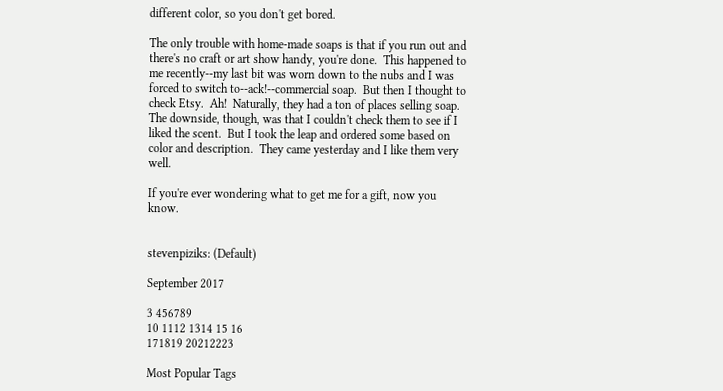different color, so you don't get bored.

The only trouble with home-made soaps is that if you run out and there's no craft or art show handy, you're done.  This happened to me recently--my last bit was worn down to the nubs and I was forced to switch to--ack!--commercial soap.  But then I thought to check Etsy.  Ah!  Naturally, they had a ton of places selling soap.  The downside, though, was that I couldn't check them to see if I liked the scent.  But I took the leap and ordered some based on color and description.  They came yesterday and I like them very well.

If you're ever wondering what to get me for a gift, now you know.


stevenpiziks: (Default)

September 2017

3 456789
10 1112 1314 15 16
171819 20212223

Most Popular Tags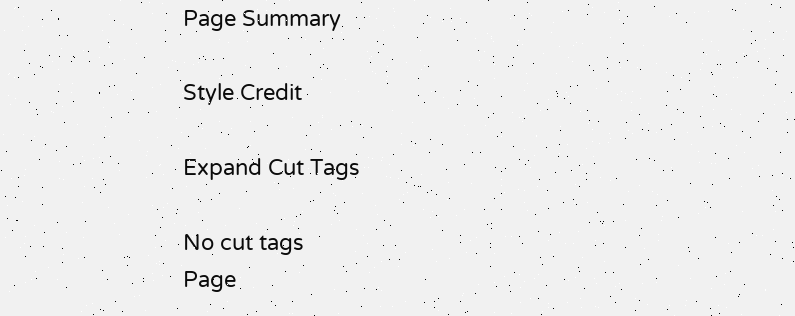Page Summary

Style Credit

Expand Cut Tags

No cut tags
Page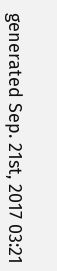generated Sep. 21st, 2017 03:21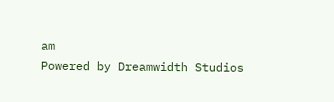am
Powered by Dreamwidth Studios